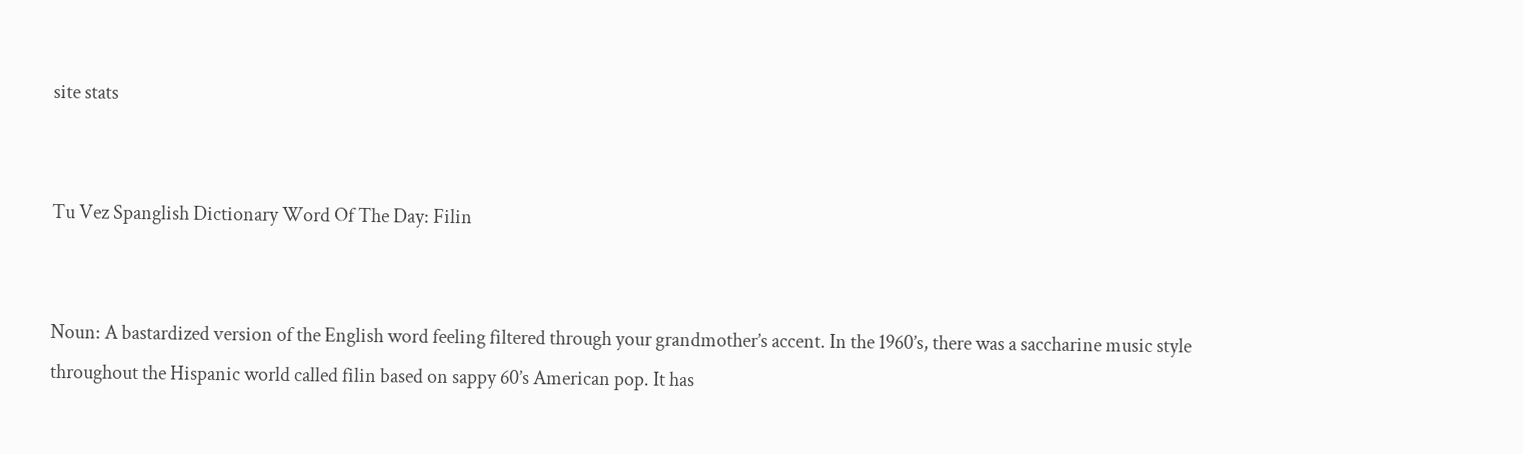site stats


Tu Vez Spanglish Dictionary Word Of The Day: Filin


Noun: A bastardized version of the English word feeling filtered through your grandmother’s accent. In the 1960’s, there was a saccharine music style throughout the Hispanic world called filin based on sappy 60’s American pop. It has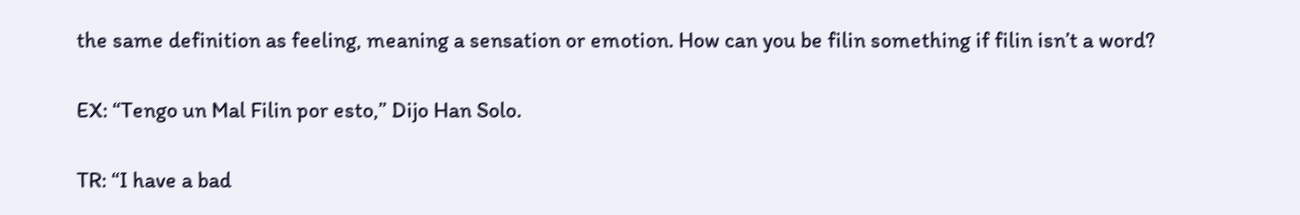the same definition as feeling, meaning a sensation or emotion. How can you be filin something if filin isn’t a word?

EX: “Tengo un Mal Filin por esto,” Dijo Han Solo.

TR: “I have a bad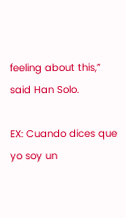feeling about this,” said Han Solo.

EX: Cuando dices que yo soy un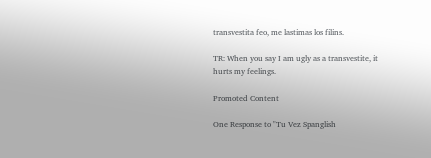transvestita feo, me lastimas los filins.

TR: When you say I am ugly as a transvestite, it hurts my feelings.

Promoted Content

One Response to "Tu Vez Spanglish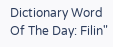Dictionary Word Of The Day: Filin"